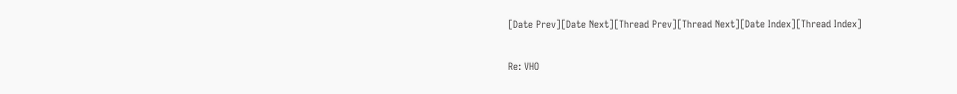[Date Prev][Date Next][Thread Prev][Thread Next][Date Index][Thread Index]

Re: VHO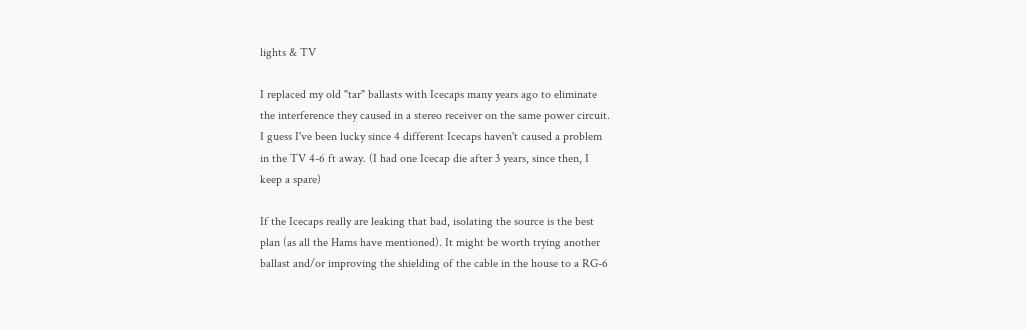lights & TV

I replaced my old "tar" ballasts with Icecaps many years ago to eliminate
the interference they caused in a stereo receiver on the same power circuit.
I guess I've been lucky since 4 different Icecaps haven't caused a problem
in the TV 4-6 ft away. (I had one Icecap die after 3 years, since then, I
keep a spare)

If the Icecaps really are leaking that bad, isolating the source is the best
plan (as all the Hams have mentioned). It might be worth trying another
ballast and/or improving the shielding of the cable in the house to a RG-6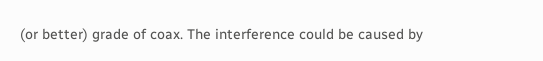(or better) grade of coax. The interference could be caused by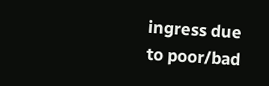ingress due
to poor/bad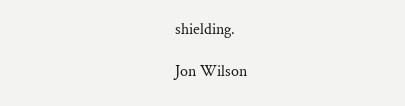shielding.

Jon Wilson